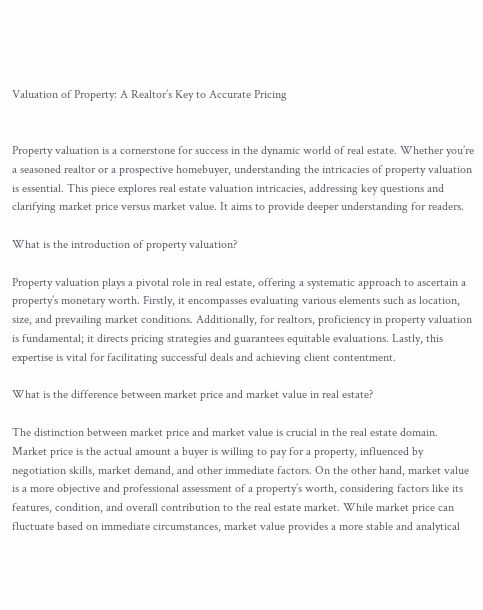Valuation of Property: A Realtor’s Key to Accurate Pricing


Property valuation is a cornerstone for success in the dynamic world of real estate. Whether you’re a seasoned realtor or a prospective homebuyer, understanding the intricacies of property valuation is essential. This piece explores real estate valuation intricacies, addressing key questions and clarifying market price versus market value. It aims to provide deeper understanding for readers.

What is the introduction of property valuation?

Property valuation plays a pivotal role in real estate, offering a systematic approach to ascertain a property’s monetary worth. Firstly, it encompasses evaluating various elements such as location, size, and prevailing market conditions. Additionally, for realtors, proficiency in property valuation is fundamental; it directs pricing strategies and guarantees equitable evaluations. Lastly, this expertise is vital for facilitating successful deals and achieving client contentment.

What is the difference between market price and market value in real estate?

The distinction between market price and market value is crucial in the real estate domain. Market price is the actual amount a buyer is willing to pay for a property, influenced by negotiation skills, market demand, and other immediate factors. On the other hand, market value is a more objective and professional assessment of a property’s worth, considering factors like its features, condition, and overall contribution to the real estate market. While market price can fluctuate based on immediate circumstances, market value provides a more stable and analytical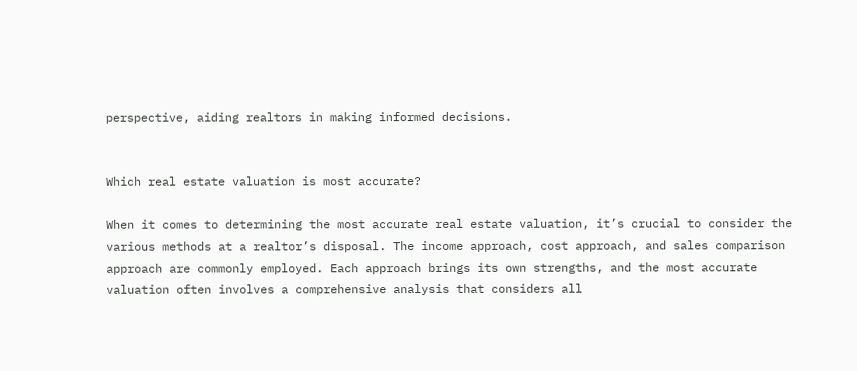perspective, aiding realtors in making informed decisions.


Which real estate valuation is most accurate?

When it comes to determining the most accurate real estate valuation, it’s crucial to consider the various methods at a realtor’s disposal. The income approach, cost approach, and sales comparison approach are commonly employed. Each approach brings its own strengths, and the most accurate valuation often involves a comprehensive analysis that considers all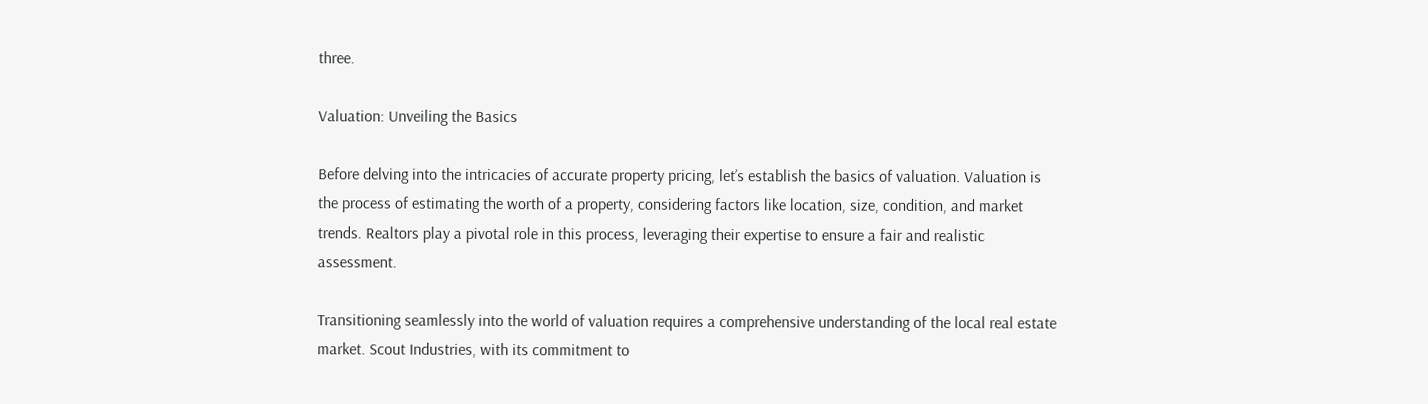three.

Valuation: Unveiling the Basics

Before delving into the intricacies of accurate property pricing, let’s establish the basics of valuation. Valuation is the process of estimating the worth of a property, considering factors like location, size, condition, and market trends. Realtors play a pivotal role in this process, leveraging their expertise to ensure a fair and realistic assessment.

Transitioning seamlessly into the world of valuation requires a comprehensive understanding of the local real estate market. Scout Industries, with its commitment to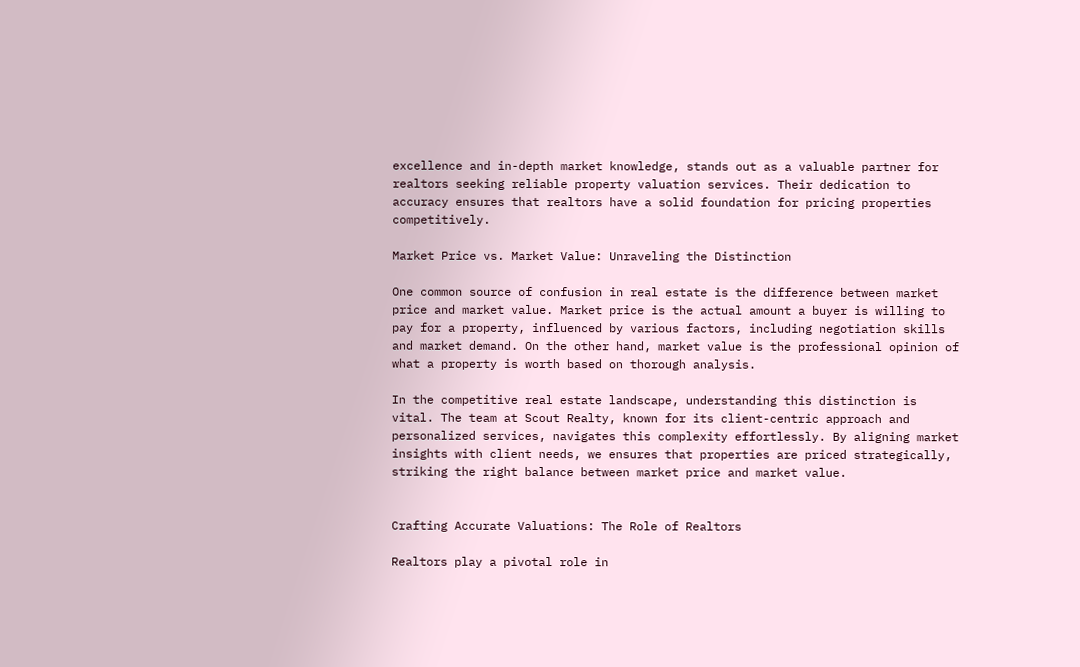excellence and in-depth market knowledge, stands out as a valuable partner for realtors seeking reliable property valuation services. Their dedication to accuracy ensures that realtors have a solid foundation for pricing properties competitively.

Market Price vs. Market Value: Unraveling the Distinction

One common source of confusion in real estate is the difference between market price and market value. Market price is the actual amount a buyer is willing to pay for a property, influenced by various factors, including negotiation skills and market demand. On the other hand, market value is the professional opinion of what a property is worth based on thorough analysis.

In the competitive real estate landscape, understanding this distinction is vital. The team at Scout Realty, known for its client-centric approach and personalized services, navigates this complexity effortlessly. By aligning market insights with client needs, we ensures that properties are priced strategically, striking the right balance between market price and market value.


Crafting Accurate Valuations: The Role of Realtors

Realtors play a pivotal role in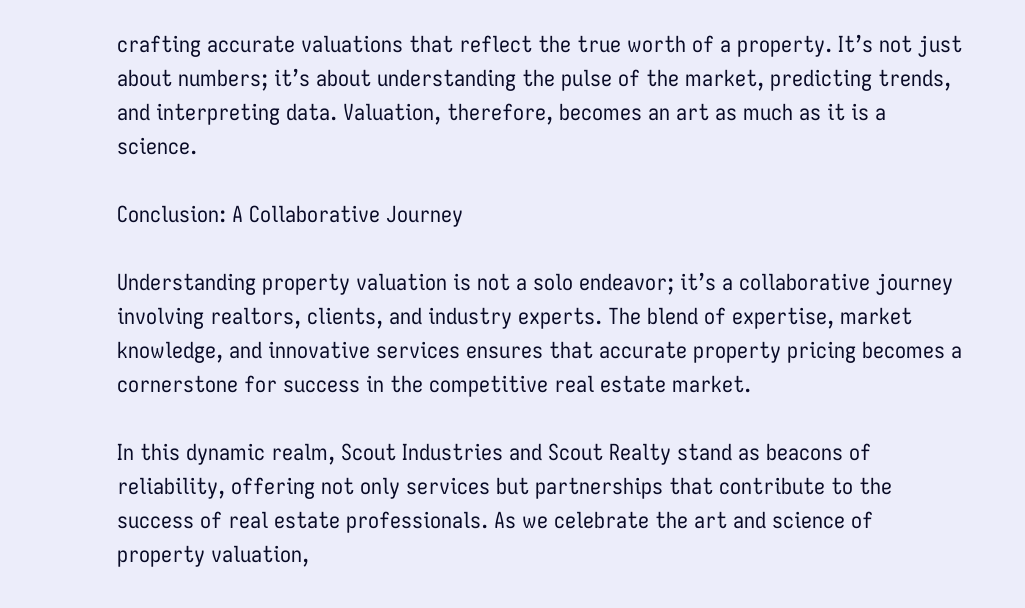crafting accurate valuations that reflect the true worth of a property. It’s not just about numbers; it’s about understanding the pulse of the market, predicting trends, and interpreting data. Valuation, therefore, becomes an art as much as it is a science.

Conclusion: A Collaborative Journey

Understanding property valuation is not a solo endeavor; it’s a collaborative journey involving realtors, clients, and industry experts. The blend of expertise, market knowledge, and innovative services ensures that accurate property pricing becomes a cornerstone for success in the competitive real estate market.

In this dynamic realm, Scout Industries and Scout Realty stand as beacons of reliability, offering not only services but partnerships that contribute to the success of real estate professionals. As we celebrate the art and science of property valuation,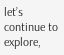let’s continue to explore,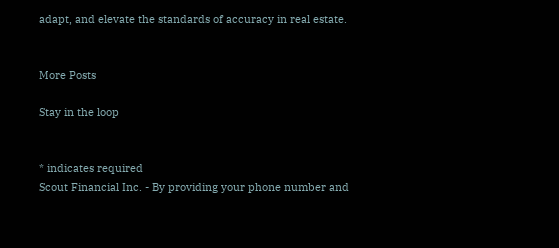adapt, and elevate the standards of accuracy in real estate.


More Posts

Stay in the loop


* indicates required
Scout Financial Inc. - By providing your phone number and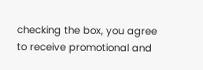checking the box, you agree to receive promotional and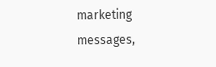marketing messages,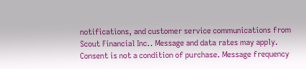notifications, and customer service communications from Scout Financial Inc.. Message and data rates may apply. Consent is not a condition of purchase. Message frequency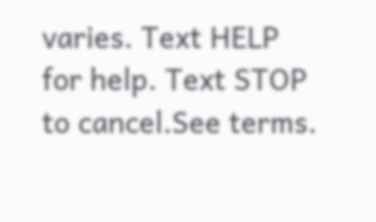varies. Text HELP for help. Text STOP to cancel.See terms.